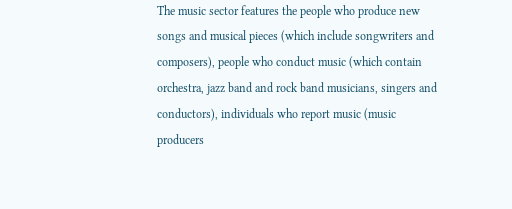The music sector features the people who produce new songs and musical pieces (which include songwriters and composers), people who conduct music (which contain orchestra, jazz band and rock band musicians, singers and conductors), individuals who report music (music producers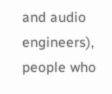and audio engineers), people who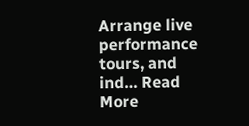Arrange live performance tours, and ind… Read More